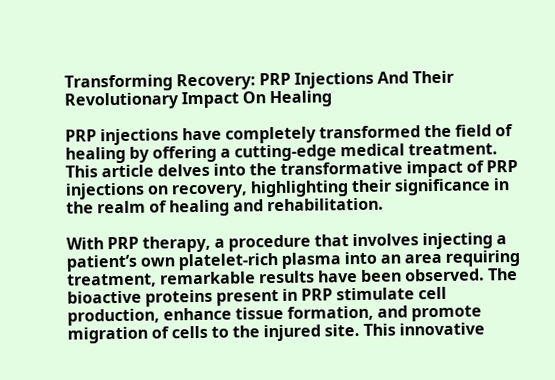Transforming Recovery: PRP Injections And Their Revolutionary Impact On Healing

PRP injections have completely transformed the field of healing by offering a cutting-edge medical treatment. This article delves into the transformative impact of PRP injections on recovery, highlighting their significance in the realm of healing and rehabilitation.

With PRP therapy, a procedure that involves injecting a patient’s own platelet-rich plasma into an area requiring treatment, remarkable results have been observed. The bioactive proteins present in PRP stimulate cell production, enhance tissue formation, and promote migration of cells to the injured site. This innovative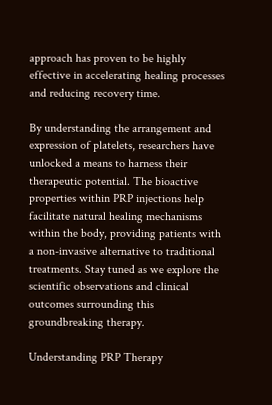approach has proven to be highly effective in accelerating healing processes and reducing recovery time.

By understanding the arrangement and expression of platelets, researchers have unlocked a means to harness their therapeutic potential. The bioactive properties within PRP injections help facilitate natural healing mechanisms within the body, providing patients with a non-invasive alternative to traditional treatments. Stay tuned as we explore the scientific observations and clinical outcomes surrounding this groundbreaking therapy.

Understanding PRP Therapy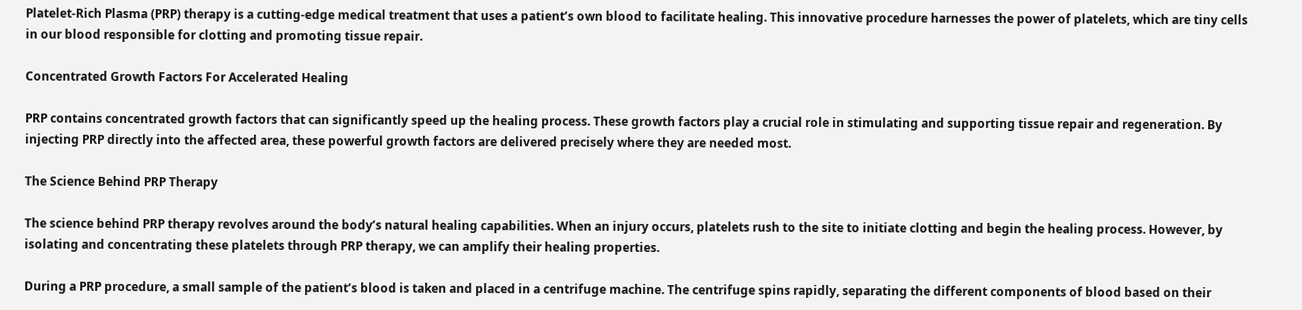Platelet-Rich Plasma (PRP) therapy is a cutting-edge medical treatment that uses a patient’s own blood to facilitate healing. This innovative procedure harnesses the power of platelets, which are tiny cells in our blood responsible for clotting and promoting tissue repair.

Concentrated Growth Factors For Accelerated Healing

PRP contains concentrated growth factors that can significantly speed up the healing process. These growth factors play a crucial role in stimulating and supporting tissue repair and regeneration. By injecting PRP directly into the affected area, these powerful growth factors are delivered precisely where they are needed most.

The Science Behind PRP Therapy

The science behind PRP therapy revolves around the body’s natural healing capabilities. When an injury occurs, platelets rush to the site to initiate clotting and begin the healing process. However, by isolating and concentrating these platelets through PRP therapy, we can amplify their healing properties.

During a PRP procedure, a small sample of the patient’s blood is taken and placed in a centrifuge machine. The centrifuge spins rapidly, separating the different components of blood based on their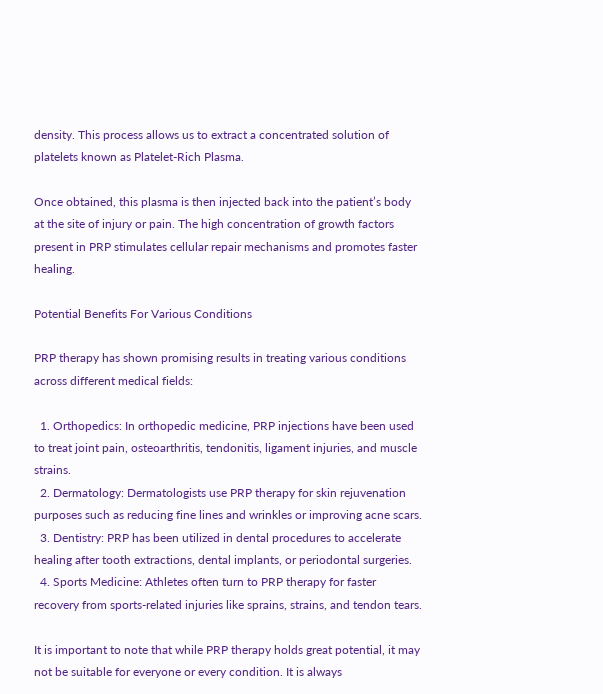density. This process allows us to extract a concentrated solution of platelets known as Platelet-Rich Plasma.

Once obtained, this plasma is then injected back into the patient’s body at the site of injury or pain. The high concentration of growth factors present in PRP stimulates cellular repair mechanisms and promotes faster healing.

Potential Benefits For Various Conditions

PRP therapy has shown promising results in treating various conditions across different medical fields:

  1. Orthopedics: In orthopedic medicine, PRP injections have been used to treat joint pain, osteoarthritis, tendonitis, ligament injuries, and muscle strains.
  2. Dermatology: Dermatologists use PRP therapy for skin rejuvenation purposes such as reducing fine lines and wrinkles or improving acne scars.
  3. Dentistry: PRP has been utilized in dental procedures to accelerate healing after tooth extractions, dental implants, or periodontal surgeries.
  4. Sports Medicine: Athletes often turn to PRP therapy for faster recovery from sports-related injuries like sprains, strains, and tendon tears.

It is important to note that while PRP therapy holds great potential, it may not be suitable for everyone or every condition. It is always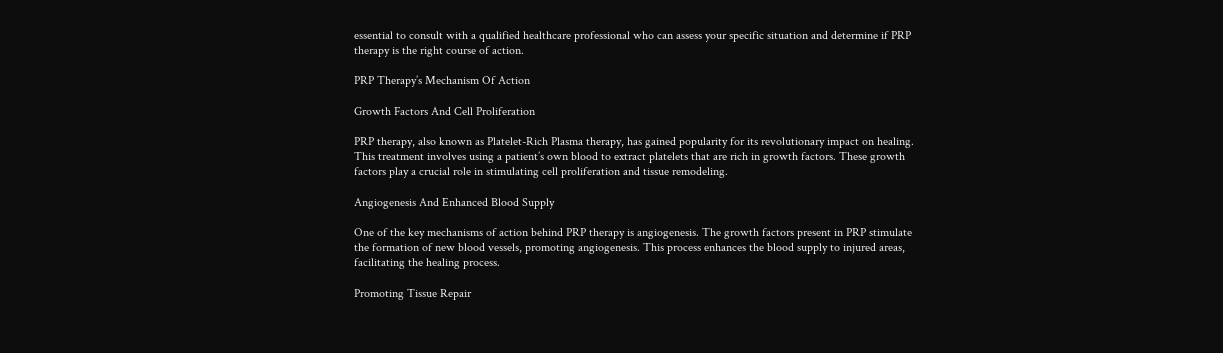essential to consult with a qualified healthcare professional who can assess your specific situation and determine if PRP therapy is the right course of action.

PRP Therapy’s Mechanism Of Action

Growth Factors And Cell Proliferation

PRP therapy, also known as Platelet-Rich Plasma therapy, has gained popularity for its revolutionary impact on healing. This treatment involves using a patient’s own blood to extract platelets that are rich in growth factors. These growth factors play a crucial role in stimulating cell proliferation and tissue remodeling.

Angiogenesis And Enhanced Blood Supply

One of the key mechanisms of action behind PRP therapy is angiogenesis. The growth factors present in PRP stimulate the formation of new blood vessels, promoting angiogenesis. This process enhances the blood supply to injured areas, facilitating the healing process.

Promoting Tissue Repair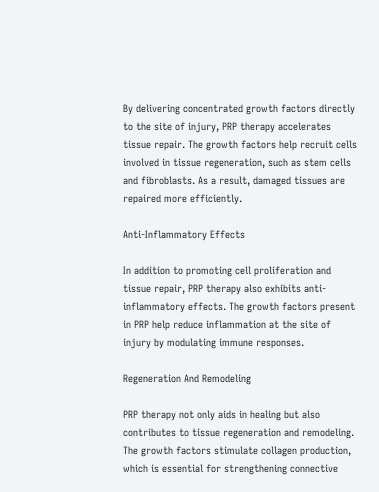By delivering concentrated growth factors directly to the site of injury, PRP therapy accelerates tissue repair. The growth factors help recruit cells involved in tissue regeneration, such as stem cells and fibroblasts. As a result, damaged tissues are repaired more efficiently.

Anti-Inflammatory Effects

In addition to promoting cell proliferation and tissue repair, PRP therapy also exhibits anti-inflammatory effects. The growth factors present in PRP help reduce inflammation at the site of injury by modulating immune responses.

Regeneration And Remodeling

PRP therapy not only aids in healing but also contributes to tissue regeneration and remodeling. The growth factors stimulate collagen production, which is essential for strengthening connective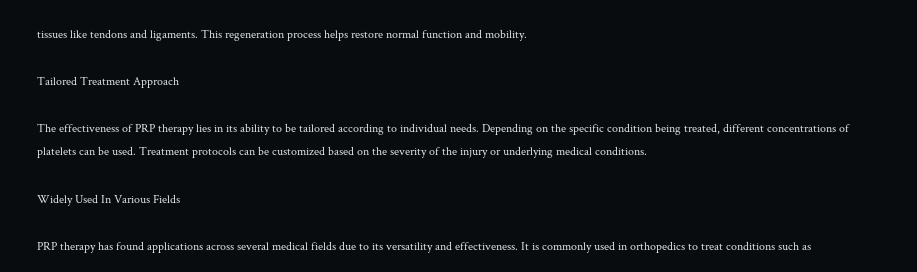tissues like tendons and ligaments. This regeneration process helps restore normal function and mobility.

Tailored Treatment Approach

The effectiveness of PRP therapy lies in its ability to be tailored according to individual needs. Depending on the specific condition being treated, different concentrations of platelets can be used. Treatment protocols can be customized based on the severity of the injury or underlying medical conditions.

Widely Used In Various Fields

PRP therapy has found applications across several medical fields due to its versatility and effectiveness. It is commonly used in orthopedics to treat conditions such as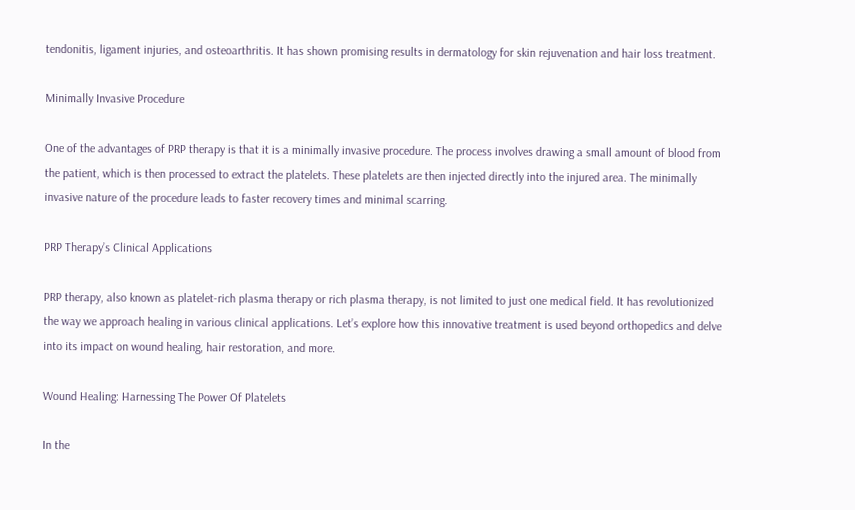tendonitis, ligament injuries, and osteoarthritis. It has shown promising results in dermatology for skin rejuvenation and hair loss treatment.

Minimally Invasive Procedure

One of the advantages of PRP therapy is that it is a minimally invasive procedure. The process involves drawing a small amount of blood from the patient, which is then processed to extract the platelets. These platelets are then injected directly into the injured area. The minimally invasive nature of the procedure leads to faster recovery times and minimal scarring.

PRP Therapy’s Clinical Applications

PRP therapy, also known as platelet-rich plasma therapy or rich plasma therapy, is not limited to just one medical field. It has revolutionized the way we approach healing in various clinical applications. Let’s explore how this innovative treatment is used beyond orthopedics and delve into its impact on wound healing, hair restoration, and more.

Wound Healing: Harnessing The Power Of Platelets

In the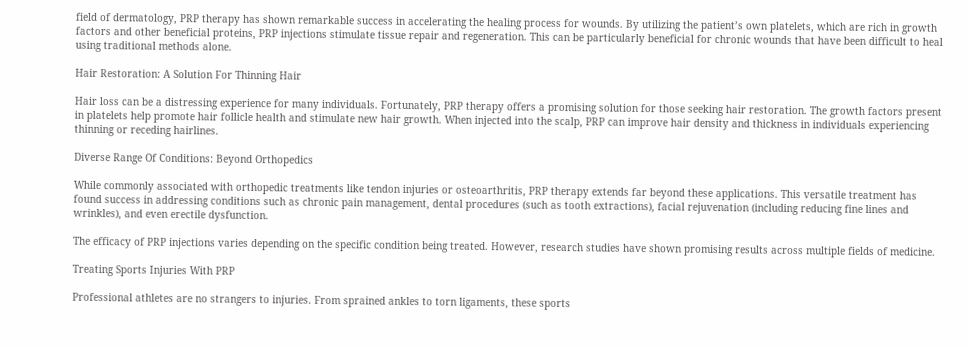field of dermatology, PRP therapy has shown remarkable success in accelerating the healing process for wounds. By utilizing the patient’s own platelets, which are rich in growth factors and other beneficial proteins, PRP injections stimulate tissue repair and regeneration. This can be particularly beneficial for chronic wounds that have been difficult to heal using traditional methods alone.

Hair Restoration: A Solution For Thinning Hair

Hair loss can be a distressing experience for many individuals. Fortunately, PRP therapy offers a promising solution for those seeking hair restoration. The growth factors present in platelets help promote hair follicle health and stimulate new hair growth. When injected into the scalp, PRP can improve hair density and thickness in individuals experiencing thinning or receding hairlines.

Diverse Range Of Conditions: Beyond Orthopedics

While commonly associated with orthopedic treatments like tendon injuries or osteoarthritis, PRP therapy extends far beyond these applications. This versatile treatment has found success in addressing conditions such as chronic pain management, dental procedures (such as tooth extractions), facial rejuvenation (including reducing fine lines and wrinkles), and even erectile dysfunction.

The efficacy of PRP injections varies depending on the specific condition being treated. However, research studies have shown promising results across multiple fields of medicine.

Treating Sports Injuries With PRP

Professional athletes are no strangers to injuries. From sprained ankles to torn ligaments, these sports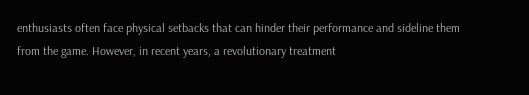enthusiasts often face physical setbacks that can hinder their performance and sideline them from the game. However, in recent years, a revolutionary treatment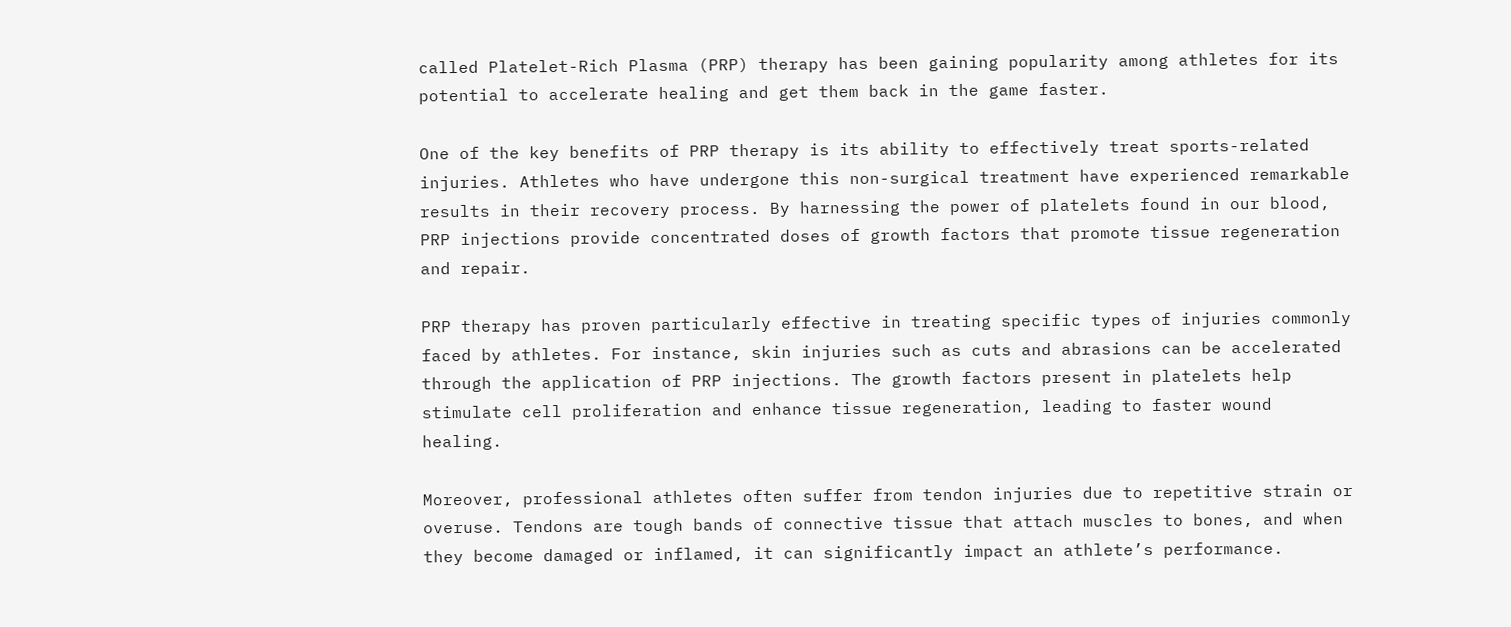called Platelet-Rich Plasma (PRP) therapy has been gaining popularity among athletes for its potential to accelerate healing and get them back in the game faster.

One of the key benefits of PRP therapy is its ability to effectively treat sports-related injuries. Athletes who have undergone this non-surgical treatment have experienced remarkable results in their recovery process. By harnessing the power of platelets found in our blood, PRP injections provide concentrated doses of growth factors that promote tissue regeneration and repair.

PRP therapy has proven particularly effective in treating specific types of injuries commonly faced by athletes. For instance, skin injuries such as cuts and abrasions can be accelerated through the application of PRP injections. The growth factors present in platelets help stimulate cell proliferation and enhance tissue regeneration, leading to faster wound healing.

Moreover, professional athletes often suffer from tendon injuries due to repetitive strain or overuse. Tendons are tough bands of connective tissue that attach muscles to bones, and when they become damaged or inflamed, it can significantly impact an athlete’s performance.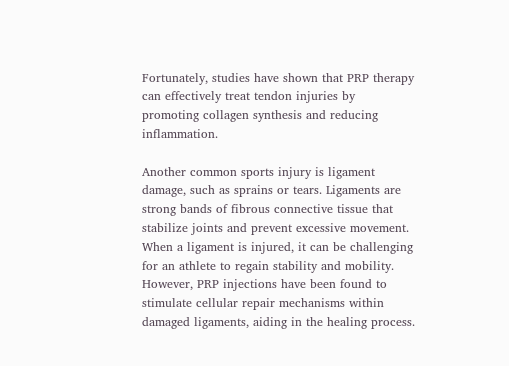Fortunately, studies have shown that PRP therapy can effectively treat tendon injuries by promoting collagen synthesis and reducing inflammation.

Another common sports injury is ligament damage, such as sprains or tears. Ligaments are strong bands of fibrous connective tissue that stabilize joints and prevent excessive movement. When a ligament is injured, it can be challenging for an athlete to regain stability and mobility. However, PRP injections have been found to stimulate cellular repair mechanisms within damaged ligaments, aiding in the healing process.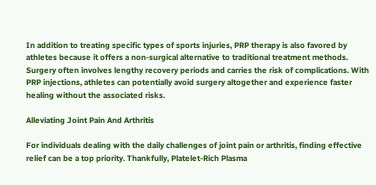In addition to treating specific types of sports injuries, PRP therapy is also favored by athletes because it offers a non-surgical alternative to traditional treatment methods. Surgery often involves lengthy recovery periods and carries the risk of complications. With PRP injections, athletes can potentially avoid surgery altogether and experience faster healing without the associated risks.

Alleviating Joint Pain And Arthritis

For individuals dealing with the daily challenges of joint pain or arthritis, finding effective relief can be a top priority. Thankfully, Platelet-Rich Plasma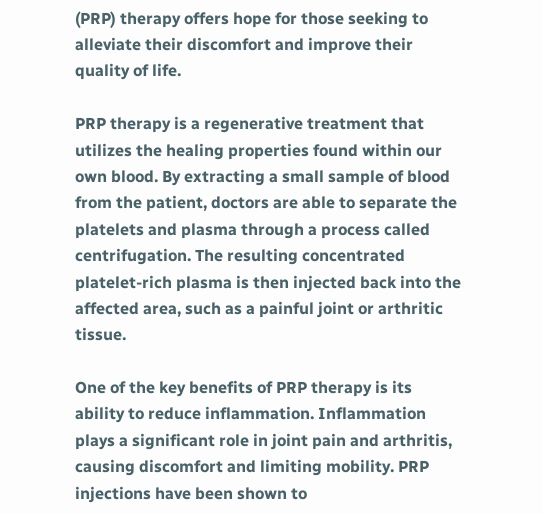(PRP) therapy offers hope for those seeking to alleviate their discomfort and improve their quality of life.

PRP therapy is a regenerative treatment that utilizes the healing properties found within our own blood. By extracting a small sample of blood from the patient, doctors are able to separate the platelets and plasma through a process called centrifugation. The resulting concentrated platelet-rich plasma is then injected back into the affected area, such as a painful joint or arthritic tissue.

One of the key benefits of PRP therapy is its ability to reduce inflammation. Inflammation plays a significant role in joint pain and arthritis, causing discomfort and limiting mobility. PRP injections have been shown to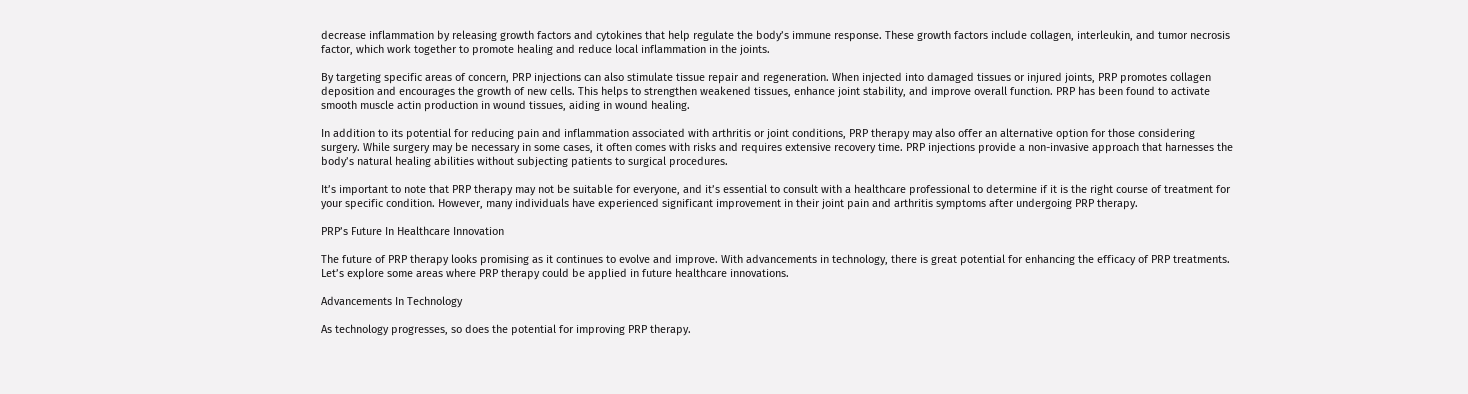decrease inflammation by releasing growth factors and cytokines that help regulate the body’s immune response. These growth factors include collagen, interleukin, and tumor necrosis factor, which work together to promote healing and reduce local inflammation in the joints.

By targeting specific areas of concern, PRP injections can also stimulate tissue repair and regeneration. When injected into damaged tissues or injured joints, PRP promotes collagen deposition and encourages the growth of new cells. This helps to strengthen weakened tissues, enhance joint stability, and improve overall function. PRP has been found to activate smooth muscle actin production in wound tissues, aiding in wound healing.

In addition to its potential for reducing pain and inflammation associated with arthritis or joint conditions, PRP therapy may also offer an alternative option for those considering surgery. While surgery may be necessary in some cases, it often comes with risks and requires extensive recovery time. PRP injections provide a non-invasive approach that harnesses the body’s natural healing abilities without subjecting patients to surgical procedures.

It’s important to note that PRP therapy may not be suitable for everyone, and it’s essential to consult with a healthcare professional to determine if it is the right course of treatment for your specific condition. However, many individuals have experienced significant improvement in their joint pain and arthritis symptoms after undergoing PRP therapy.

PRP’s Future In Healthcare Innovation

The future of PRP therapy looks promising as it continues to evolve and improve. With advancements in technology, there is great potential for enhancing the efficacy of PRP treatments. Let’s explore some areas where PRP therapy could be applied in future healthcare innovations.

Advancements In Technology

As technology progresses, so does the potential for improving PRP therapy.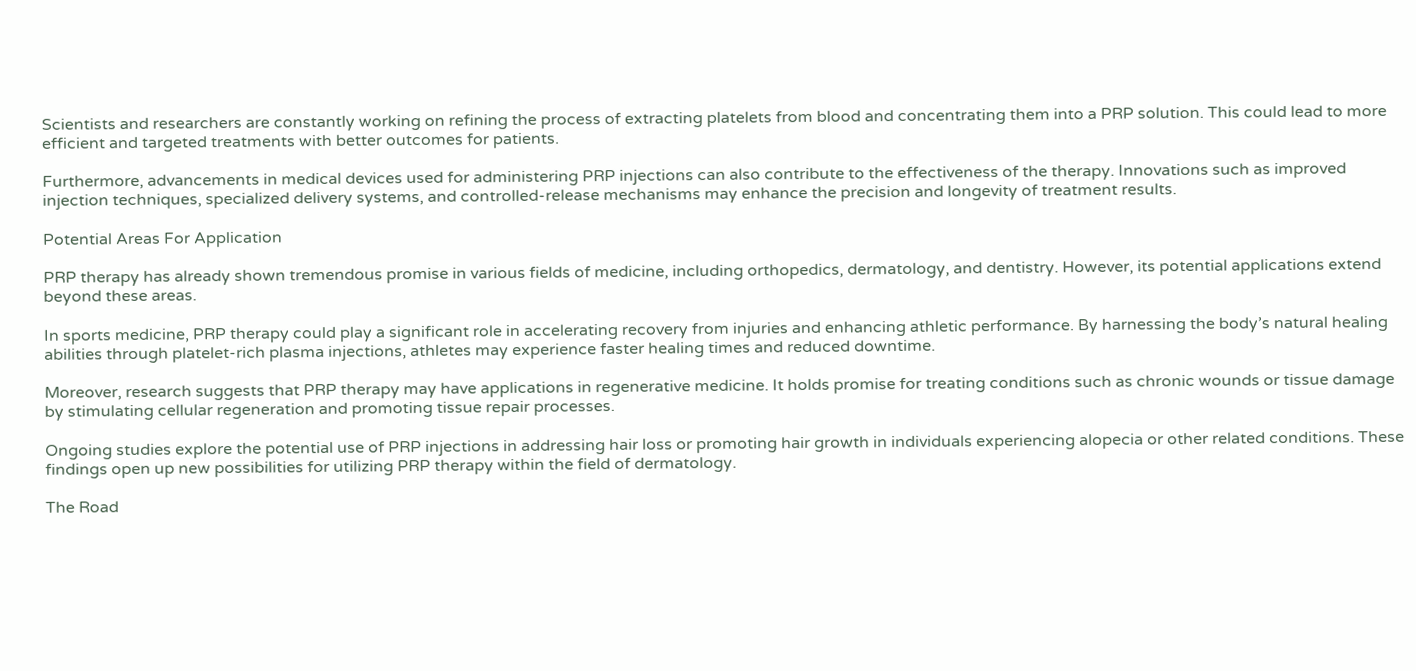Scientists and researchers are constantly working on refining the process of extracting platelets from blood and concentrating them into a PRP solution. This could lead to more efficient and targeted treatments with better outcomes for patients.

Furthermore, advancements in medical devices used for administering PRP injections can also contribute to the effectiveness of the therapy. Innovations such as improved injection techniques, specialized delivery systems, and controlled-release mechanisms may enhance the precision and longevity of treatment results.

Potential Areas For Application

PRP therapy has already shown tremendous promise in various fields of medicine, including orthopedics, dermatology, and dentistry. However, its potential applications extend beyond these areas.

In sports medicine, PRP therapy could play a significant role in accelerating recovery from injuries and enhancing athletic performance. By harnessing the body’s natural healing abilities through platelet-rich plasma injections, athletes may experience faster healing times and reduced downtime.

Moreover, research suggests that PRP therapy may have applications in regenerative medicine. It holds promise for treating conditions such as chronic wounds or tissue damage by stimulating cellular regeneration and promoting tissue repair processes.

Ongoing studies explore the potential use of PRP injections in addressing hair loss or promoting hair growth in individuals experiencing alopecia or other related conditions. These findings open up new possibilities for utilizing PRP therapy within the field of dermatology.

The Road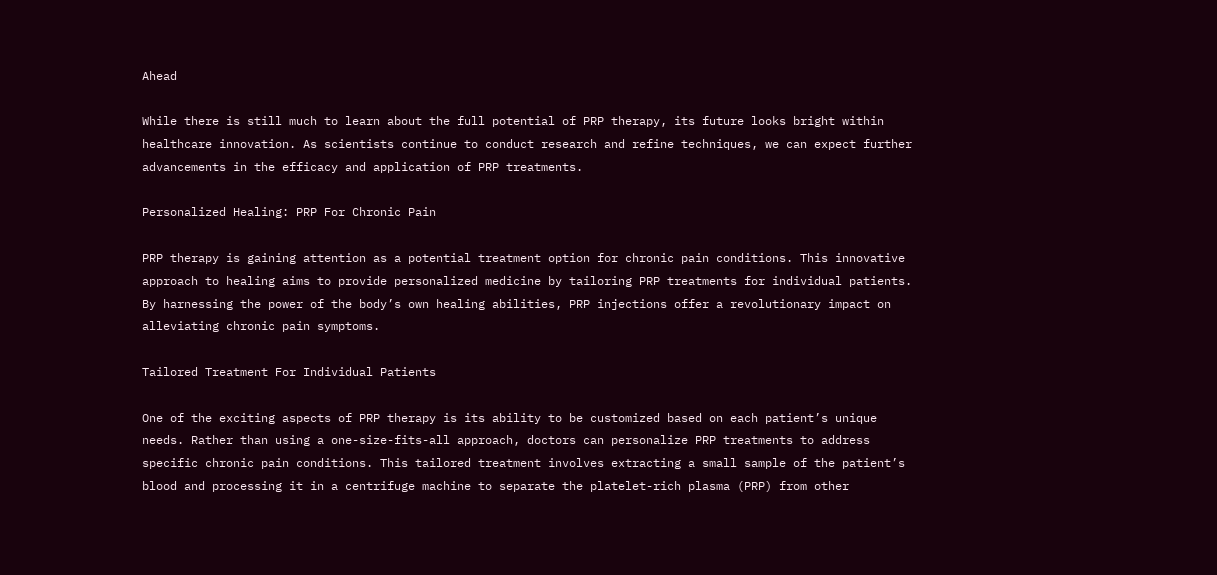Ahead

While there is still much to learn about the full potential of PRP therapy, its future looks bright within healthcare innovation. As scientists continue to conduct research and refine techniques, we can expect further advancements in the efficacy and application of PRP treatments.

Personalized Healing: PRP For Chronic Pain

PRP therapy is gaining attention as a potential treatment option for chronic pain conditions. This innovative approach to healing aims to provide personalized medicine by tailoring PRP treatments for individual patients. By harnessing the power of the body’s own healing abilities, PRP injections offer a revolutionary impact on alleviating chronic pain symptoms.

Tailored Treatment For Individual Patients

One of the exciting aspects of PRP therapy is its ability to be customized based on each patient’s unique needs. Rather than using a one-size-fits-all approach, doctors can personalize PRP treatments to address specific chronic pain conditions. This tailored treatment involves extracting a small sample of the patient’s blood and processing it in a centrifuge machine to separate the platelet-rich plasma (PRP) from other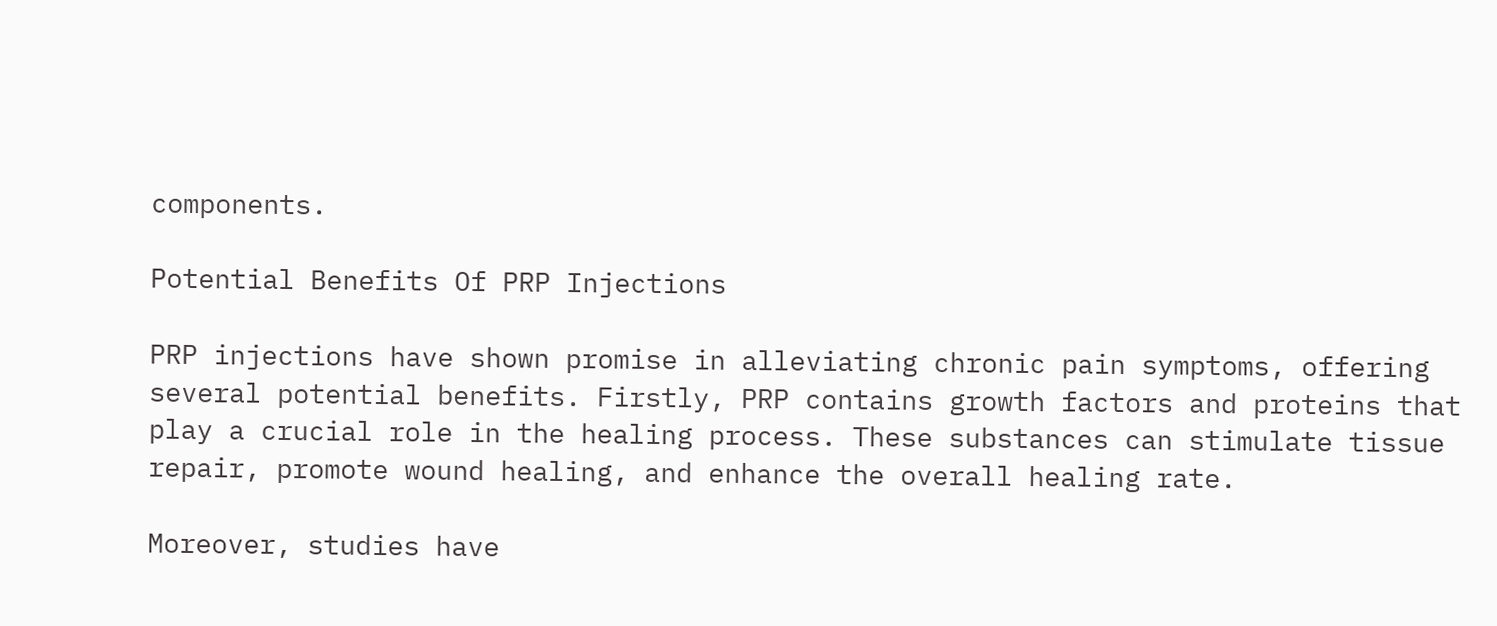components.

Potential Benefits Of PRP Injections

PRP injections have shown promise in alleviating chronic pain symptoms, offering several potential benefits. Firstly, PRP contains growth factors and proteins that play a crucial role in the healing process. These substances can stimulate tissue repair, promote wound healing, and enhance the overall healing rate.

Moreover, studies have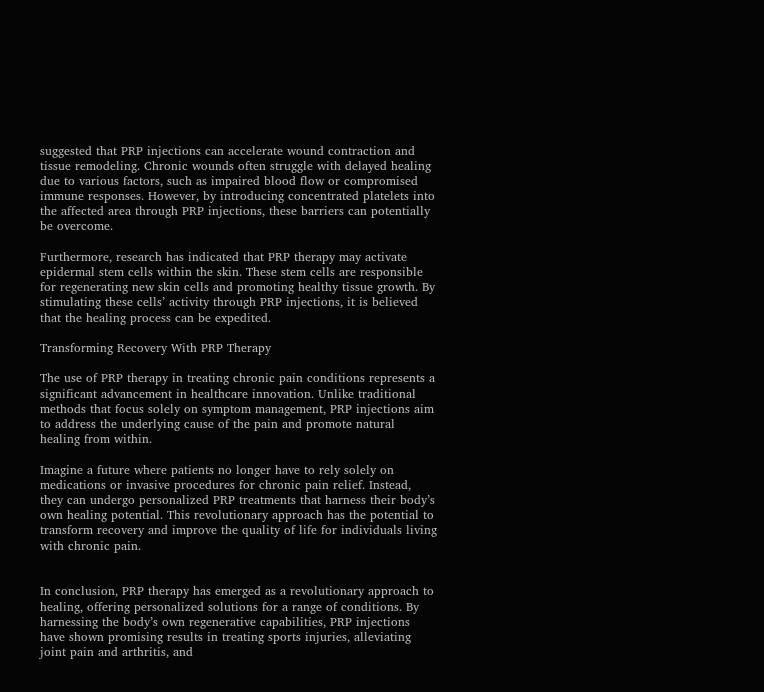suggested that PRP injections can accelerate wound contraction and tissue remodeling. Chronic wounds often struggle with delayed healing due to various factors, such as impaired blood flow or compromised immune responses. However, by introducing concentrated platelets into the affected area through PRP injections, these barriers can potentially be overcome.

Furthermore, research has indicated that PRP therapy may activate epidermal stem cells within the skin. These stem cells are responsible for regenerating new skin cells and promoting healthy tissue growth. By stimulating these cells’ activity through PRP injections, it is believed that the healing process can be expedited.

Transforming Recovery With PRP Therapy

The use of PRP therapy in treating chronic pain conditions represents a significant advancement in healthcare innovation. Unlike traditional methods that focus solely on symptom management, PRP injections aim to address the underlying cause of the pain and promote natural healing from within.

Imagine a future where patients no longer have to rely solely on medications or invasive procedures for chronic pain relief. Instead, they can undergo personalized PRP treatments that harness their body’s own healing potential. This revolutionary approach has the potential to transform recovery and improve the quality of life for individuals living with chronic pain.


In conclusion, PRP therapy has emerged as a revolutionary approach to healing, offering personalized solutions for a range of conditions. By harnessing the body’s own regenerative capabilities, PRP injections have shown promising results in treating sports injuries, alleviating joint pain and arthritis, and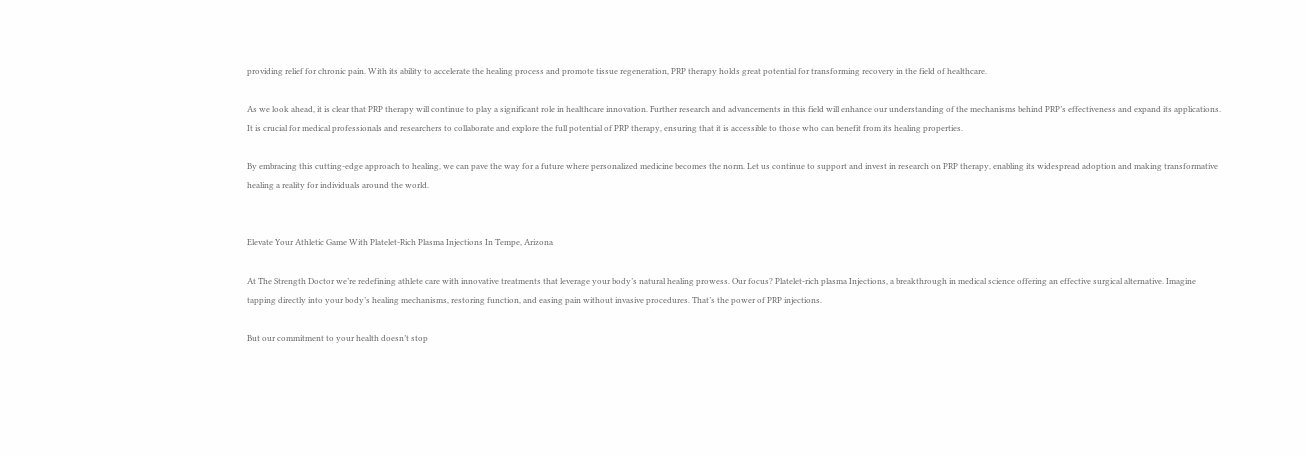providing relief for chronic pain. With its ability to accelerate the healing process and promote tissue regeneration, PRP therapy holds great potential for transforming recovery in the field of healthcare.

As we look ahead, it is clear that PRP therapy will continue to play a significant role in healthcare innovation. Further research and advancements in this field will enhance our understanding of the mechanisms behind PRP’s effectiveness and expand its applications. It is crucial for medical professionals and researchers to collaborate and explore the full potential of PRP therapy, ensuring that it is accessible to those who can benefit from its healing properties.

By embracing this cutting-edge approach to healing, we can pave the way for a future where personalized medicine becomes the norm. Let us continue to support and invest in research on PRP therapy, enabling its widespread adoption and making transformative healing a reality for individuals around the world.


Elevate Your Athletic Game With Platelet-Rich Plasma Injections In Tempe, Arizona

At The Strength Doctor we’re redefining athlete care with innovative treatments that leverage your body’s natural healing prowess. Our focus? Platelet-rich plasma Injections, a breakthrough in medical science offering an effective surgical alternative. Imagine tapping directly into your body’s healing mechanisms, restoring function, and easing pain without invasive procedures. That’s the power of PRP injections.

But our commitment to your health doesn’t stop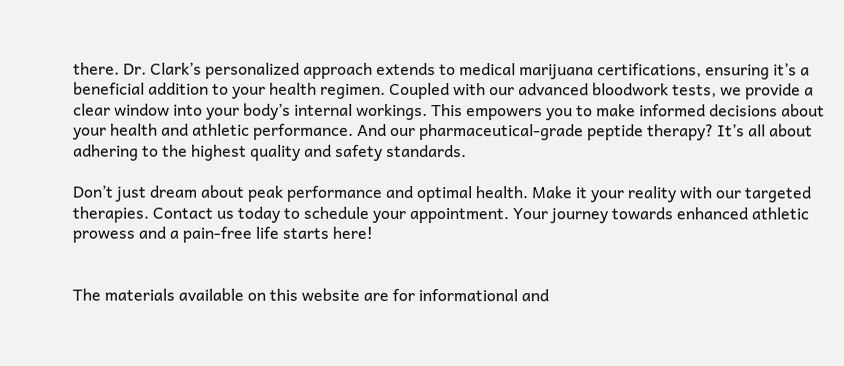there. Dr. Clark’s personalized approach extends to medical marijuana certifications, ensuring it’s a beneficial addition to your health regimen. Coupled with our advanced bloodwork tests, we provide a clear window into your body’s internal workings. This empowers you to make informed decisions about your health and athletic performance. And our pharmaceutical-grade peptide therapy? It’s all about adhering to the highest quality and safety standards.

Don’t just dream about peak performance and optimal health. Make it your reality with our targeted therapies. Contact us today to schedule your appointment. Your journey towards enhanced athletic prowess and a pain-free life starts here!


The materials available on this website are for informational and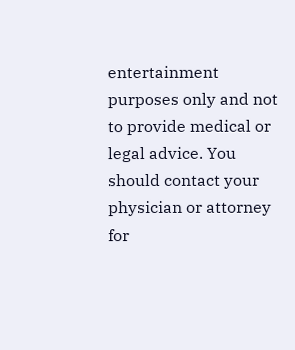entertainment purposes only and not to provide medical or legal advice. You should contact your physician or attorney for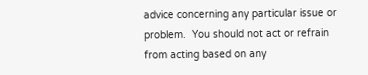advice concerning any particular issue or problem.  You should not act or refrain from acting based on any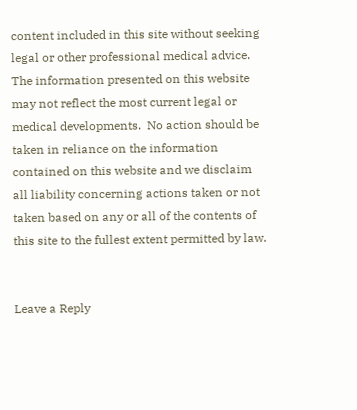content included in this site without seeking legal or other professional medical advice. The information presented on this website may not reflect the most current legal or medical developments.  No action should be taken in reliance on the information contained on this website and we disclaim all liability concerning actions taken or not taken based on any or all of the contents of this site to the fullest extent permitted by law.


Leave a Reply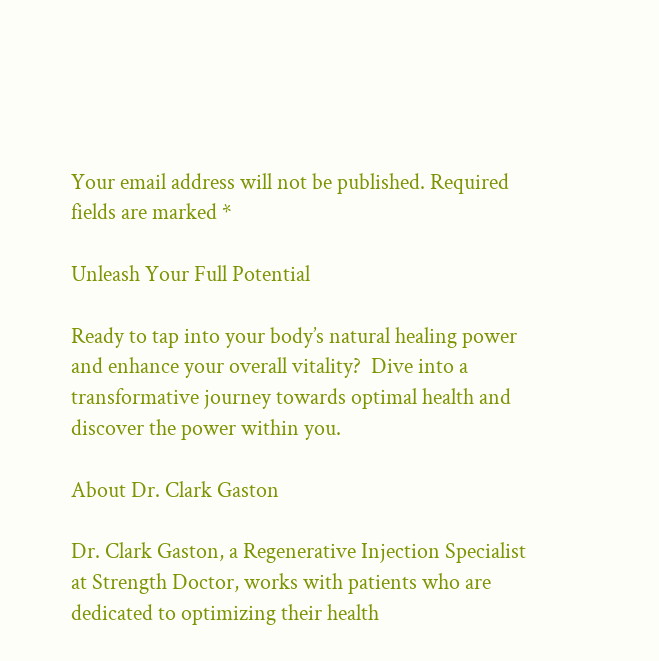Your email address will not be published. Required fields are marked *

Unleash Your Full Potential

Ready to tap into your body’s natural healing power and enhance your overall vitality?  Dive into a transformative journey towards optimal health and discover the power within you.

About Dr. Clark Gaston

Dr. Clark Gaston, a Regenerative Injection Specialist at Strength Doctor, works with patients who are dedicated to optimizing their health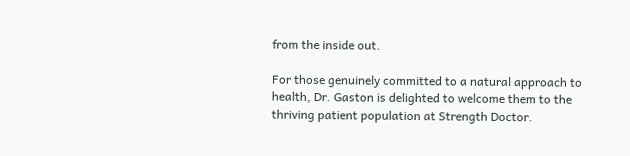from the inside out.

For those genuinely committed to a natural approach to health, Dr. Gaston is delighted to welcome them to the thriving patient population at Strength Doctor.